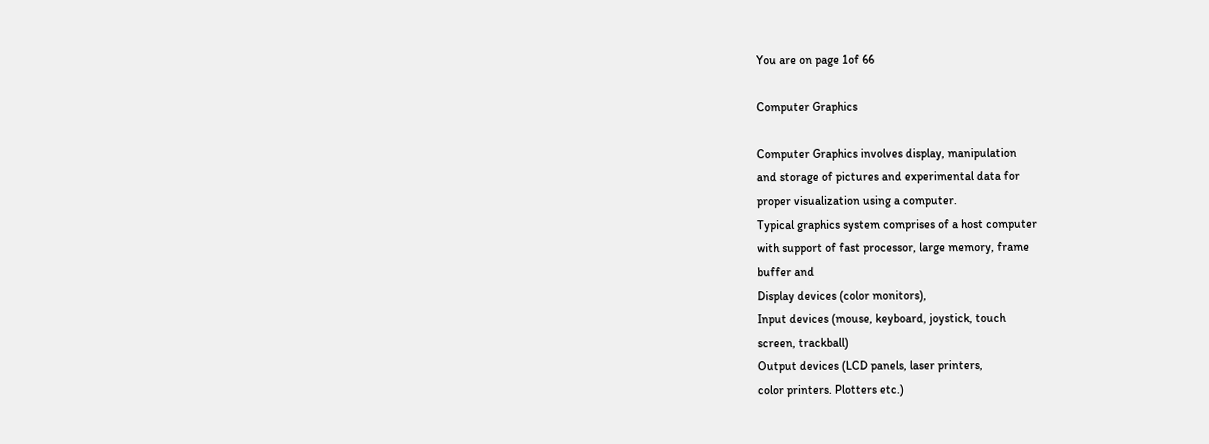You are on page 1of 66

Computer Graphics

Computer Graphics involves display, manipulation
and storage of pictures and experimental data for
proper visualization using a computer.
Typical graphics system comprises of a host computer
with support of fast processor, large memory, frame
buffer and
Display devices (color monitors),
Input devices (mouse, keyboard, joystick, touch
screen, trackball)
Output devices (LCD panels, laser printers,
color printers. Plotters etc.)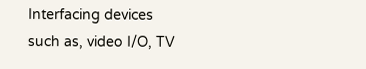Interfacing devices such as, video I/O, TV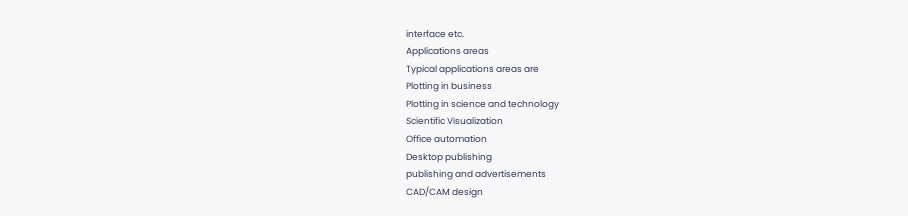interface etc.
Applications areas
Typical applications areas are
Plotting in business
Plotting in science and technology
Scientific Visualization
Office automation
Desktop publishing
publishing and advertisements
CAD/CAM design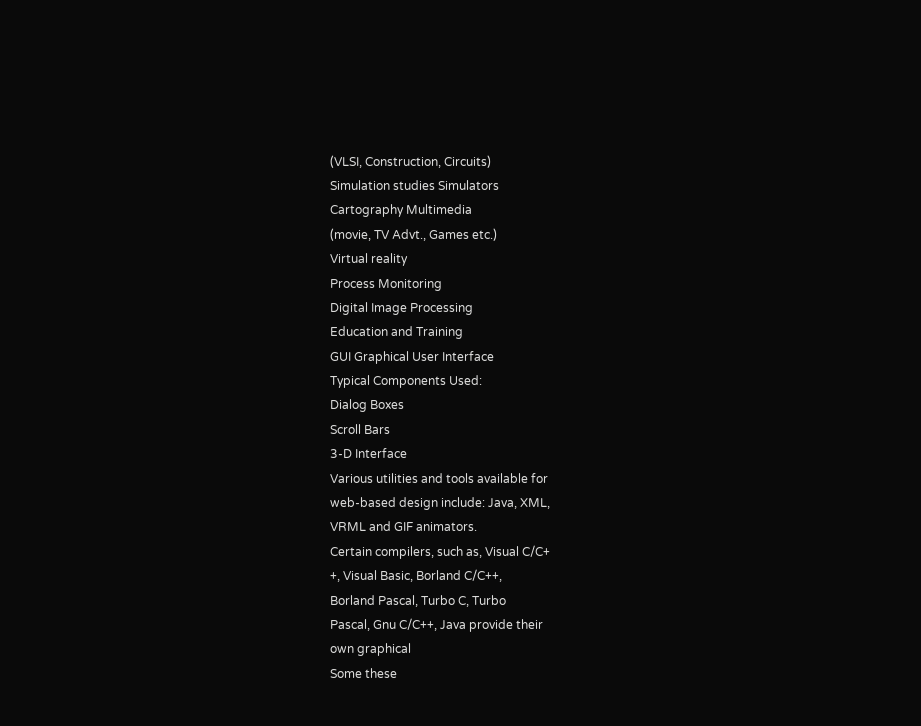(VLSI, Construction, Circuits)
Simulation studies Simulators
Cartography Multimedia
(movie, TV Advt., Games etc.)
Virtual reality
Process Monitoring
Digital Image Processing
Education and Training
GUI Graphical User Interface
Typical Components Used:
Dialog Boxes
Scroll Bars
3-D Interface
Various utilities and tools available for
web-based design include: Java, XML,
VRML and GIF animators.
Certain compilers, such as, Visual C/C+
+, Visual Basic, Borland C/C++,
Borland Pascal, Turbo C, Turbo
Pascal, Gnu C/C++, Java provide their
own graphical
Some these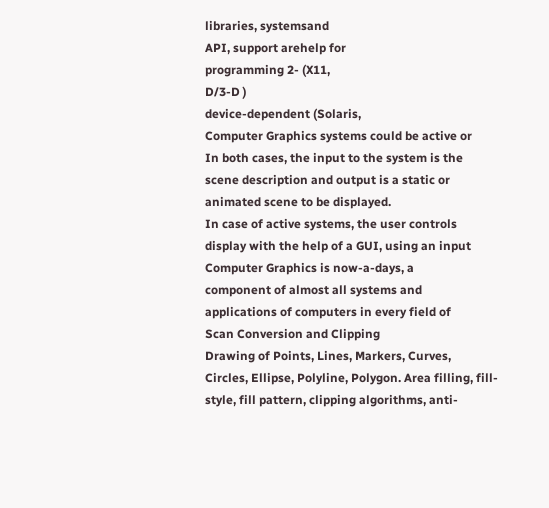libraries, systemsand
API, support arehelp for
programming 2- (X11,
D/3-D )
device-dependent (Solaris,
Computer Graphics systems could be active or
In both cases, the input to the system is the
scene description and output is a static or
animated scene to be displayed.
In case of active systems, the user controls
display with the help of a GUI, using an input
Computer Graphics is now-a-days, a
component of almost all systems and
applications of computers in every field of
Scan Conversion and Clipping
Drawing of Points, Lines, Markers, Curves,
Circles, Ellipse, Polyline, Polygon. Area filling, fill-
style, fill pattern, clipping algorithms, anti-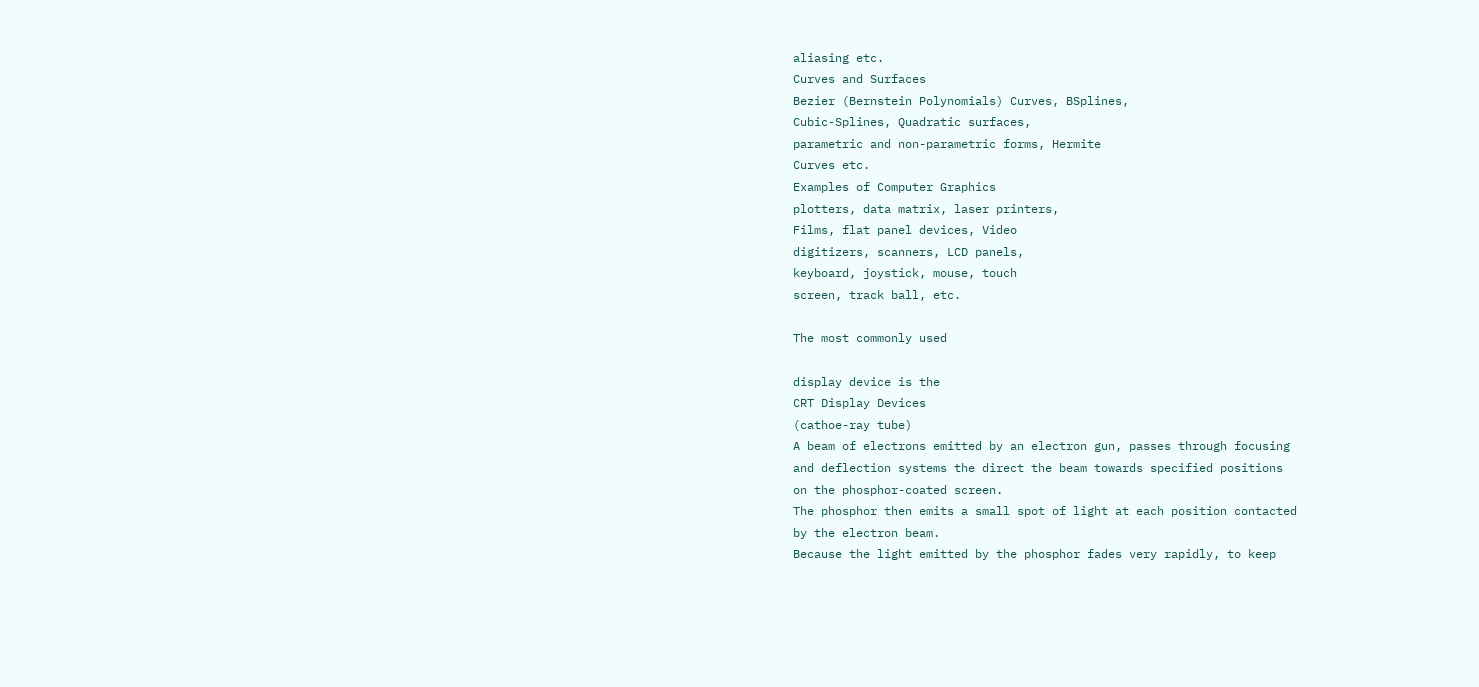aliasing etc.
Curves and Surfaces
Bezier (Bernstein Polynomials) Curves, BSplines,
Cubic-Splines, Quadratic surfaces,
parametric and non-parametric forms, Hermite
Curves etc.
Examples of Computer Graphics
plotters, data matrix, laser printers,
Films, flat panel devices, Video
digitizers, scanners, LCD panels,
keyboard, joystick, mouse, touch
screen, track ball, etc.

The most commonly used

display device is the
CRT Display Devices
(cathoe-ray tube)
A beam of electrons emitted by an electron gun, passes through focusing
and deflection systems the direct the beam towards specified positions
on the phosphor-coated screen.
The phosphor then emits a small spot of light at each position contacted
by the electron beam.
Because the light emitted by the phosphor fades very rapidly, to keep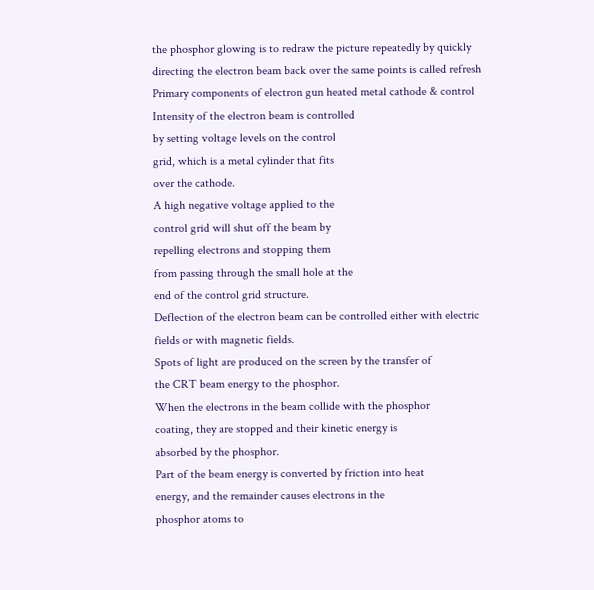the phosphor glowing is to redraw the picture repeatedly by quickly
directing the electron beam back over the same points is called refresh
Primary components of electron gun heated metal cathode & control
Intensity of the electron beam is controlled
by setting voltage levels on the control
grid, which is a metal cylinder that fits
over the cathode.
A high negative voltage applied to the
control grid will shut off the beam by
repelling electrons and stopping them
from passing through the small hole at the
end of the control grid structure.
Deflection of the electron beam can be controlled either with electric
fields or with magnetic fields.
Spots of light are produced on the screen by the transfer of
the CRT beam energy to the phosphor.
When the electrons in the beam collide with the phosphor
coating, they are stopped and their kinetic energy is
absorbed by the phosphor.
Part of the beam energy is converted by friction into heat
energy, and the remainder causes electrons in the
phosphor atoms to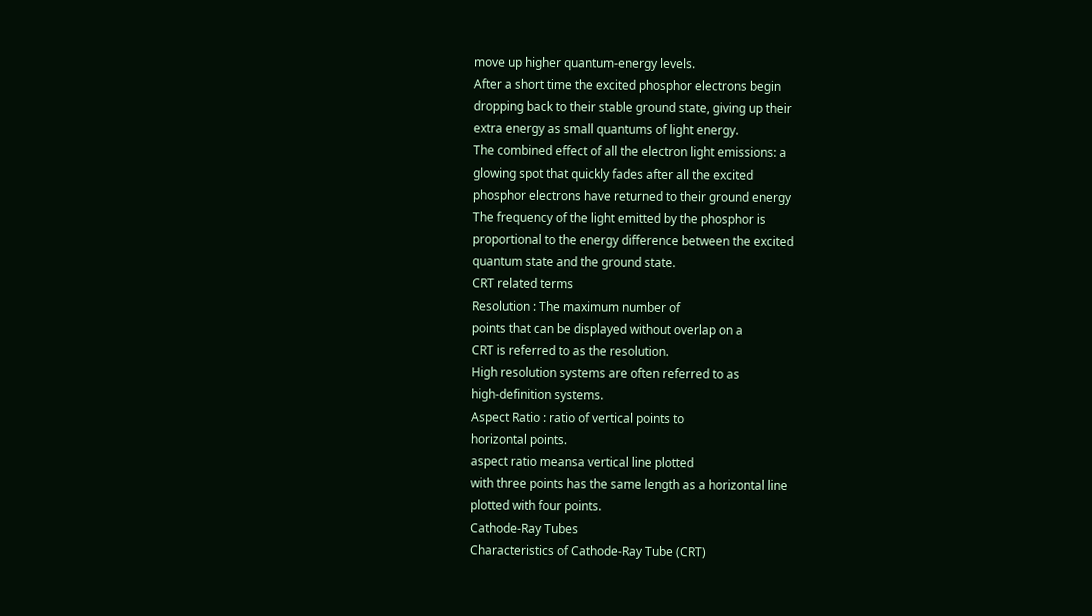move up higher quantum-energy levels.
After a short time the excited phosphor electrons begin
dropping back to their stable ground state, giving up their
extra energy as small quantums of light energy.
The combined effect of all the electron light emissions: a
glowing spot that quickly fades after all the excited
phosphor electrons have returned to their ground energy
The frequency of the light emitted by the phosphor is
proportional to the energy difference between the excited
quantum state and the ground state.
CRT related terms
Resolution : The maximum number of
points that can be displayed without overlap on a
CRT is referred to as the resolution.
High resolution systems are often referred to as
high-definition systems.
Aspect Ratio : ratio of vertical points to
horizontal points.
aspect ratio meansa vertical line plotted
with three points has the same length as a horizontal line
plotted with four points.
Cathode-Ray Tubes
Characteristics of Cathode-Ray Tube (CRT)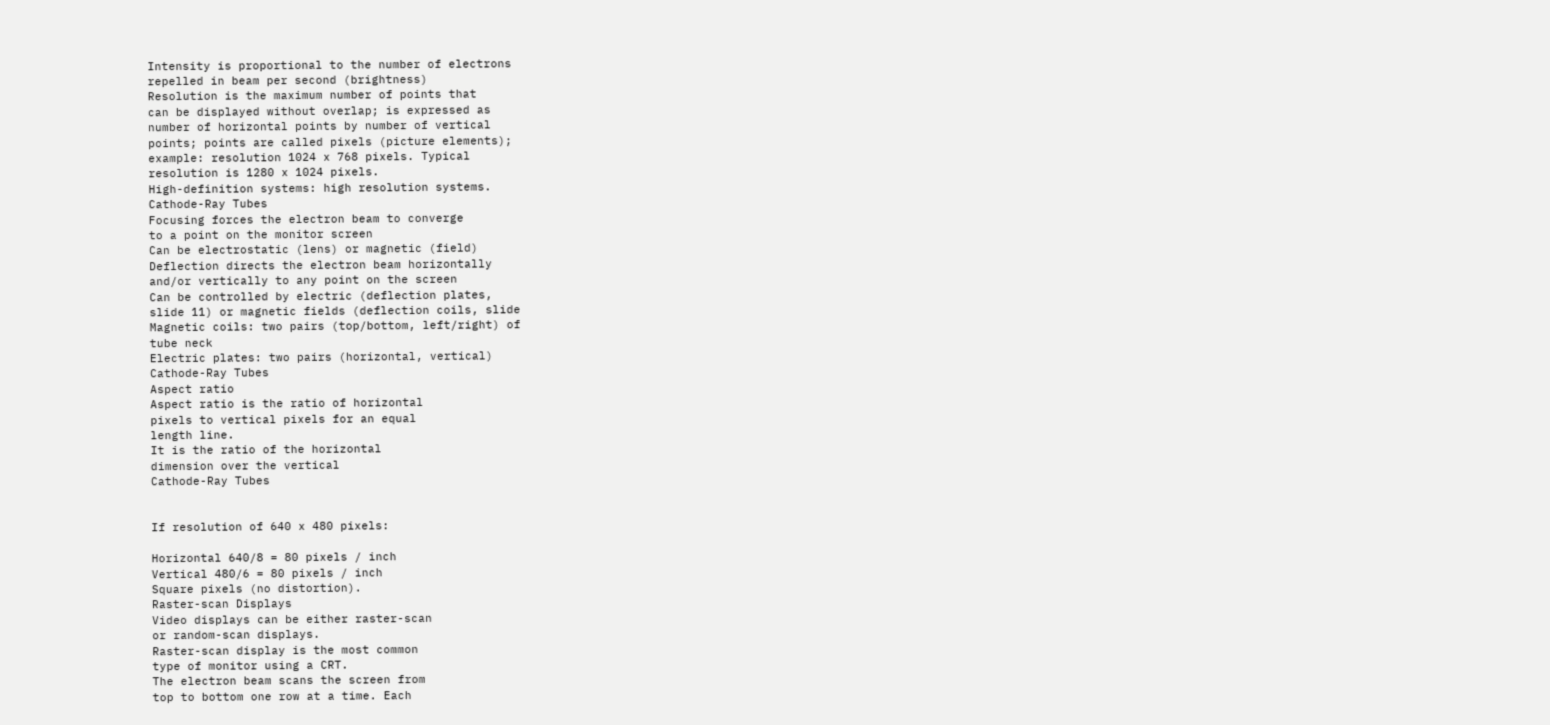Intensity is proportional to the number of electrons
repelled in beam per second (brightness)
Resolution is the maximum number of points that
can be displayed without overlap; is expressed as
number of horizontal points by number of vertical
points; points are called pixels (picture elements);
example: resolution 1024 x 768 pixels. Typical
resolution is 1280 x 1024 pixels.
High-definition systems: high resolution systems.
Cathode-Ray Tubes
Focusing forces the electron beam to converge
to a point on the monitor screen
Can be electrostatic (lens) or magnetic (field)
Deflection directs the electron beam horizontally
and/or vertically to any point on the screen
Can be controlled by electric (deflection plates,
slide 11) or magnetic fields (deflection coils, slide
Magnetic coils: two pairs (top/bottom, left/right) of
tube neck
Electric plates: two pairs (horizontal, vertical)
Cathode-Ray Tubes
Aspect ratio
Aspect ratio is the ratio of horizontal
pixels to vertical pixels for an equal
length line.
It is the ratio of the horizontal
dimension over the vertical
Cathode-Ray Tubes


If resolution of 640 x 480 pixels:

Horizontal 640/8 = 80 pixels / inch
Vertical 480/6 = 80 pixels / inch
Square pixels (no distortion).
Raster-scan Displays
Video displays can be either raster-scan
or random-scan displays.
Raster-scan display is the most common
type of monitor using a CRT.
The electron beam scans the screen from
top to bottom one row at a time. Each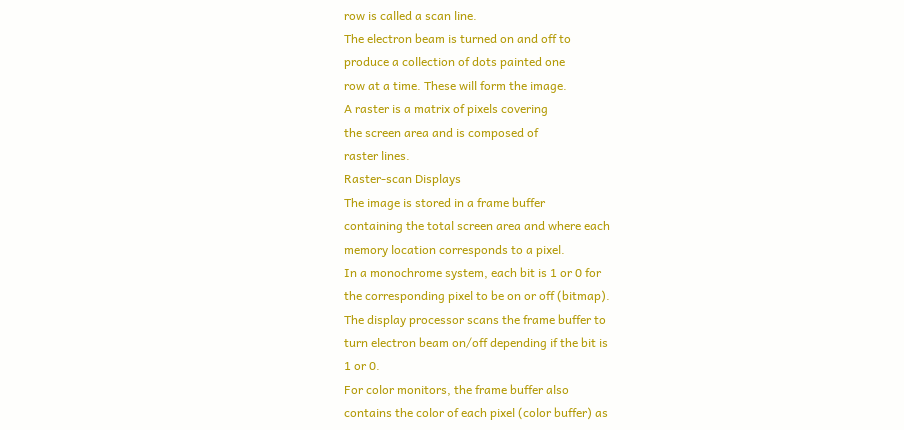row is called a scan line.
The electron beam is turned on and off to
produce a collection of dots painted one
row at a time. These will form the image.
A raster is a matrix of pixels covering
the screen area and is composed of
raster lines.
Raster-scan Displays
The image is stored in a frame buffer
containing the total screen area and where each
memory location corresponds to a pixel.
In a monochrome system, each bit is 1 or 0 for
the corresponding pixel to be on or off (bitmap).
The display processor scans the frame buffer to
turn electron beam on/off depending if the bit is
1 or 0.
For color monitors, the frame buffer also
contains the color of each pixel (color buffer) as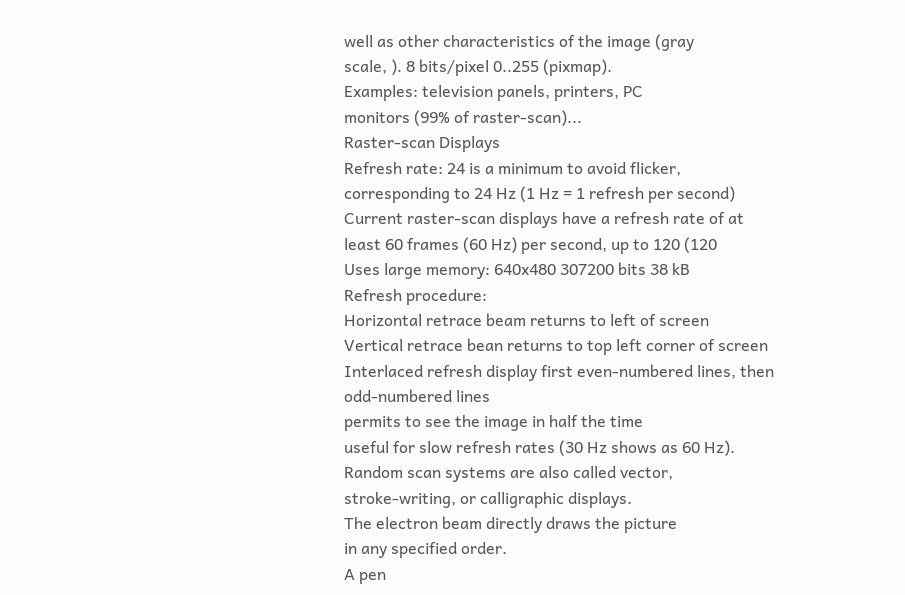well as other characteristics of the image (gray
scale, ). 8 bits/pixel 0..255 (pixmap).
Examples: television panels, printers, PC
monitors (99% of raster-scan)...
Raster-scan Displays
Refresh rate: 24 is a minimum to avoid flicker,
corresponding to 24 Hz (1 Hz = 1 refresh per second)
Current raster-scan displays have a refresh rate of at
least 60 frames (60 Hz) per second, up to 120 (120
Uses large memory: 640x480 307200 bits 38 kB
Refresh procedure:
Horizontal retrace beam returns to left of screen
Vertical retrace bean returns to top left corner of screen
Interlaced refresh display first even-numbered lines, then
odd-numbered lines
permits to see the image in half the time
useful for slow refresh rates (30 Hz shows as 60 Hz).
Random scan systems are also called vector,
stroke-writing, or calligraphic displays.
The electron beam directly draws the picture
in any specified order.
A pen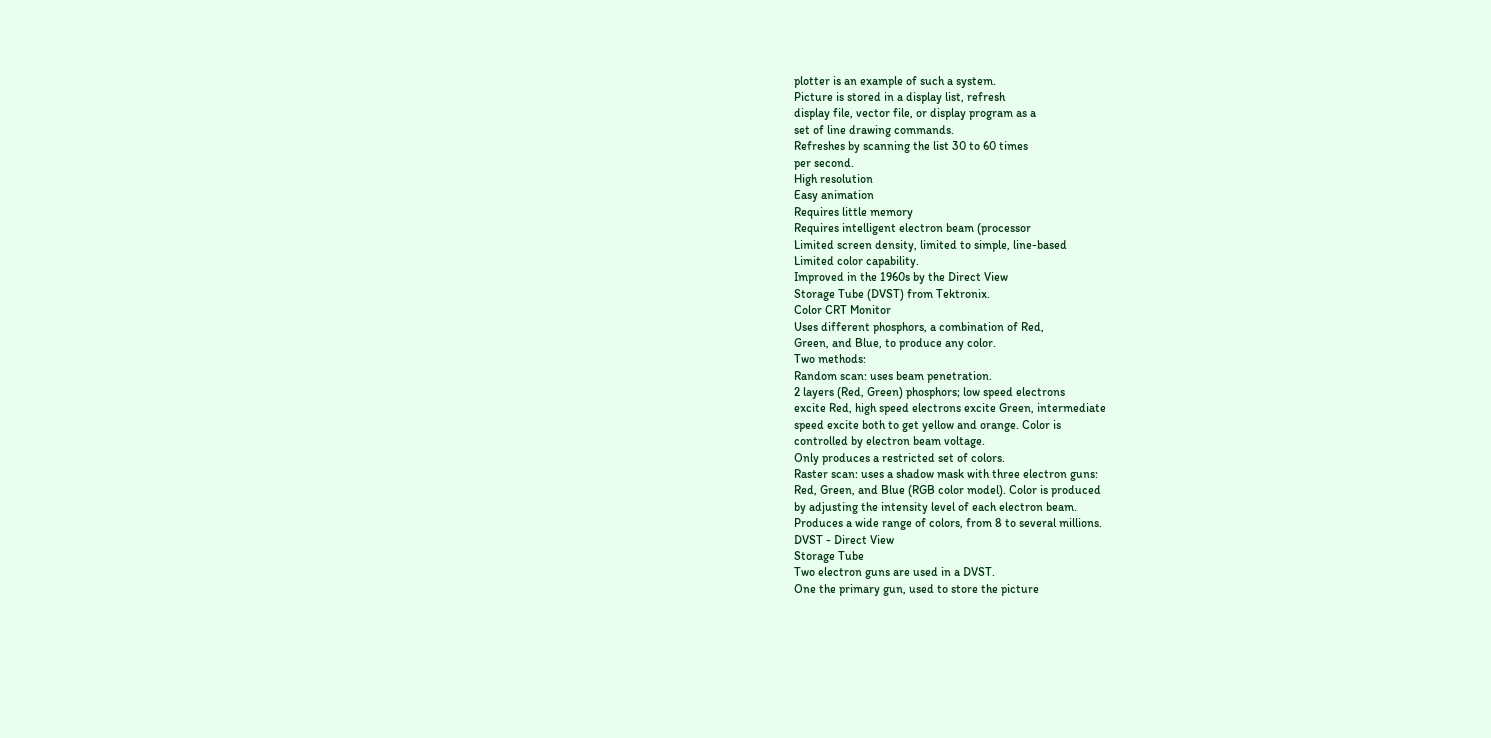plotter is an example of such a system.
Picture is stored in a display list, refresh
display file, vector file, or display program as a
set of line drawing commands.
Refreshes by scanning the list 30 to 60 times
per second.
High resolution
Easy animation
Requires little memory
Requires intelligent electron beam (processor
Limited screen density, limited to simple, line-based
Limited color capability.
Improved in the 1960s by the Direct View
Storage Tube (DVST) from Tektronix.
Color CRT Monitor
Uses different phosphors, a combination of Red,
Green, and Blue, to produce any color.
Two methods:
Random scan: uses beam penetration.
2 layers (Red, Green) phosphors; low speed electrons
excite Red, high speed electrons excite Green, intermediate
speed excite both to get yellow and orange. Color is
controlled by electron beam voltage.
Only produces a restricted set of colors.
Raster scan: uses a shadow mask with three electron guns:
Red, Green, and Blue (RGB color model). Color is produced
by adjusting the intensity level of each electron beam.
Produces a wide range of colors, from 8 to several millions.
DVST - Direct View
Storage Tube
Two electron guns are used in a DVST.
One the primary gun, used to store the picture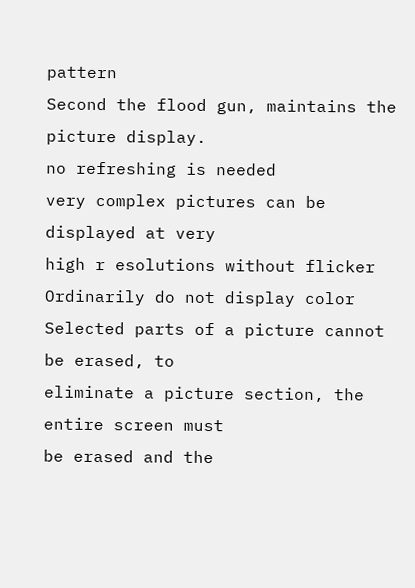pattern
Second the flood gun, maintains the picture display.
no refreshing is needed
very complex pictures can be displayed at very
high r esolutions without flicker
Ordinarily do not display color
Selected parts of a picture cannot be erased, to
eliminate a picture section, the entire screen must
be erased and the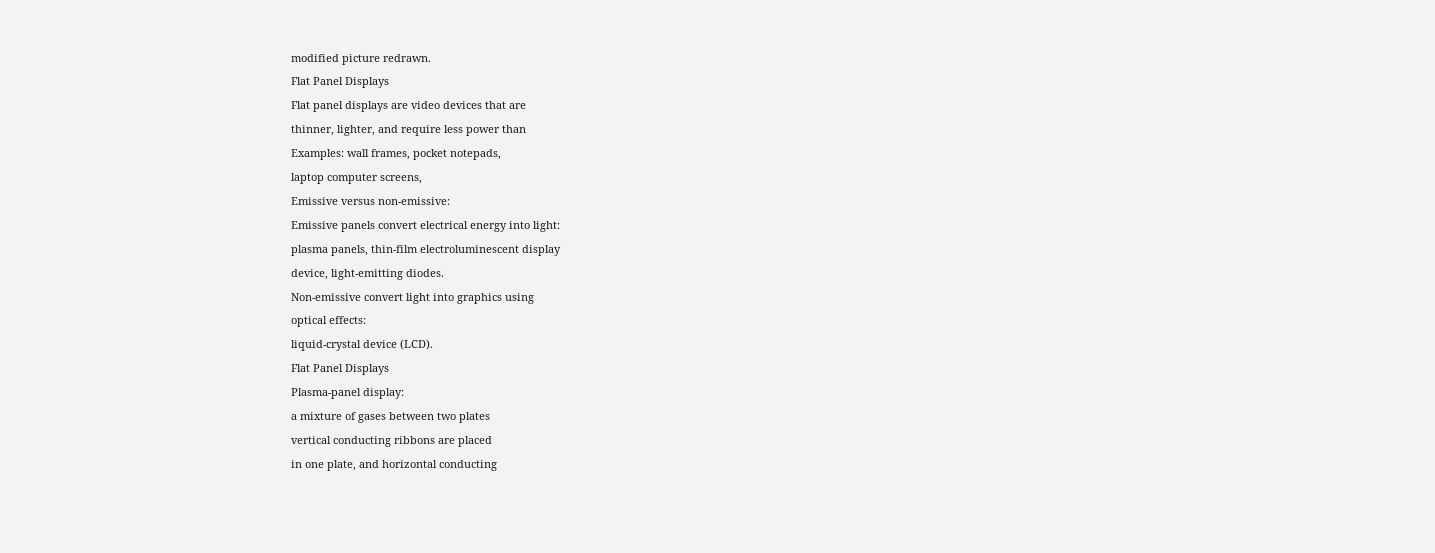modified picture redrawn.
Flat Panel Displays
Flat panel displays are video devices that are
thinner, lighter, and require less power than
Examples: wall frames, pocket notepads,
laptop computer screens,
Emissive versus non-emissive:
Emissive panels convert electrical energy into light:
plasma panels, thin-film electroluminescent display
device, light-emitting diodes.
Non-emissive convert light into graphics using
optical effects:
liquid-crystal device (LCD).
Flat Panel Displays
Plasma-panel display:
a mixture of gases between two plates
vertical conducting ribbons are placed
in one plate, and horizontal conducting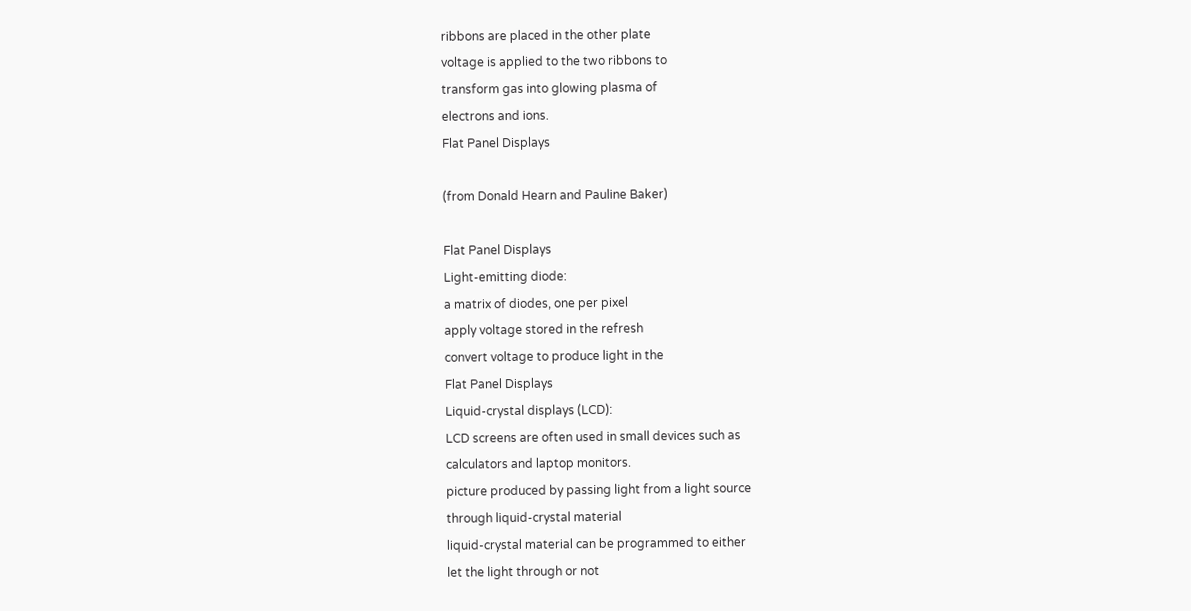ribbons are placed in the other plate
voltage is applied to the two ribbons to
transform gas into glowing plasma of
electrons and ions.
Flat Panel Displays

(from Donald Hearn and Pauline Baker)

Flat Panel Displays
Light-emitting diode:
a matrix of diodes, one per pixel
apply voltage stored in the refresh
convert voltage to produce light in the
Flat Panel Displays
Liquid-crystal displays (LCD):
LCD screens are often used in small devices such as
calculators and laptop monitors.
picture produced by passing light from a light source
through liquid-crystal material
liquid-crystal material can be programmed to either
let the light through or not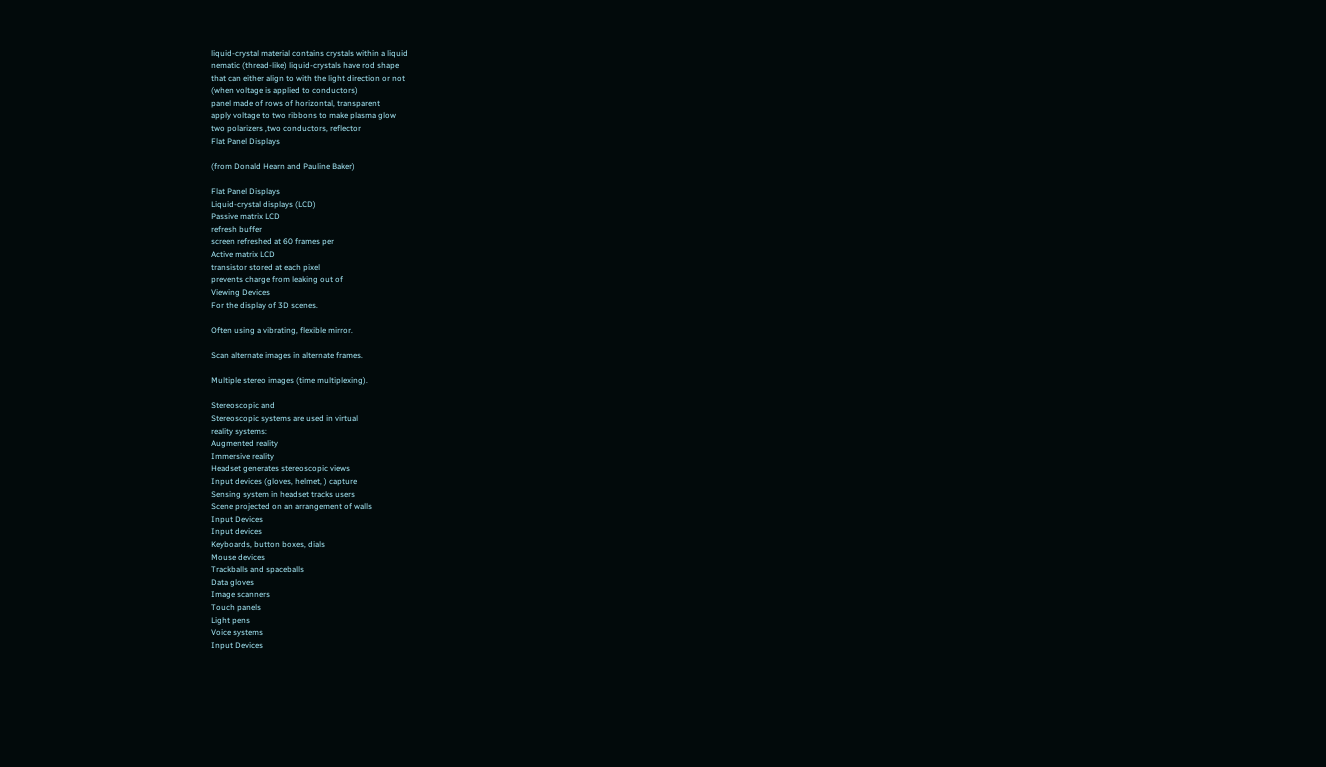liquid-crystal material contains crystals within a liquid
nematic (thread-like) liquid-crystals have rod shape
that can either align to with the light direction or not
(when voltage is applied to conductors)
panel made of rows of horizontal, transparent
apply voltage to two ribbons to make plasma glow
two polarizers ,two conductors, reflector
Flat Panel Displays

(from Donald Hearn and Pauline Baker)

Flat Panel Displays
Liquid-crystal displays (LCD)
Passive matrix LCD
refresh buffer
screen refreshed at 60 frames per
Active matrix LCD
transistor stored at each pixel
prevents charge from leaking out of
Viewing Devices
For the display of 3D scenes.

Often using a vibrating, flexible mirror.

Scan alternate images in alternate frames.

Multiple stereo images (time multiplexing).

Stereoscopic and
Stereoscopic systems are used in virtual
reality systems:
Augmented reality
Immersive reality
Headset generates stereoscopic views
Input devices (gloves, helmet, ) capture
Sensing system in headset tracks users
Scene projected on an arrangement of walls
Input Devices
Input devices
Keyboards, button boxes, dials
Mouse devices
Trackballs and spaceballs
Data gloves
Image scanners
Touch panels
Light pens
Voice systems
Input Devices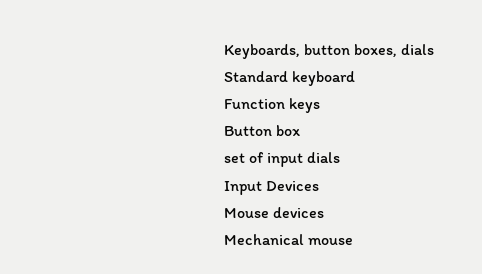Keyboards, button boxes, dials
Standard keyboard
Function keys
Button box
set of input dials
Input Devices
Mouse devices
Mechanical mouse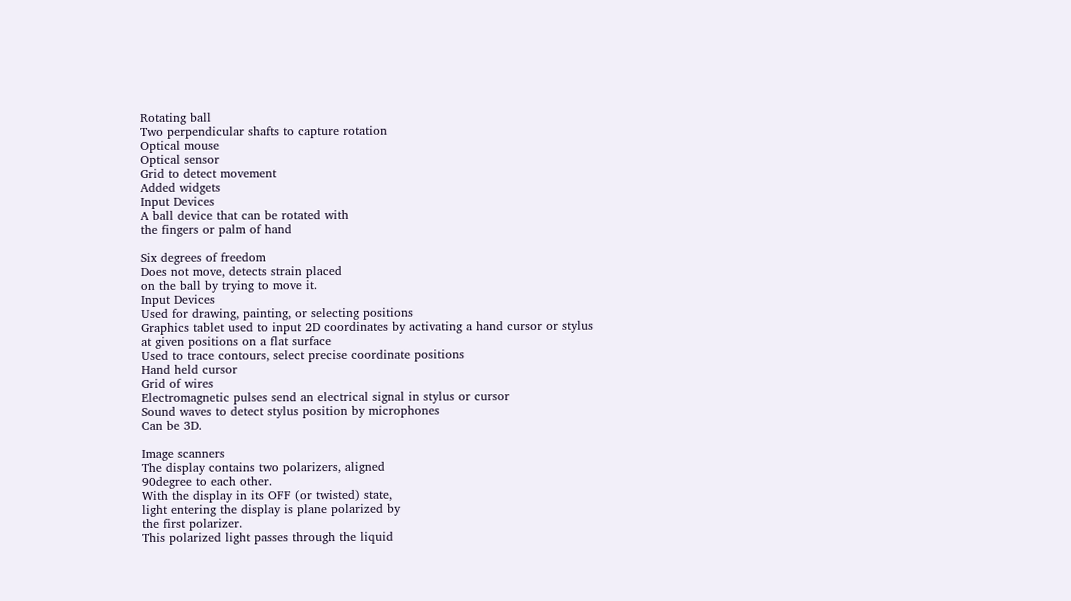Rotating ball
Two perpendicular shafts to capture rotation
Optical mouse
Optical sensor
Grid to detect movement
Added widgets
Input Devices
A ball device that can be rotated with
the fingers or palm of hand

Six degrees of freedom
Does not move, detects strain placed
on the ball by trying to move it.
Input Devices
Used for drawing, painting, or selecting positions
Graphics tablet used to input 2D coordinates by activating a hand cursor or stylus
at given positions on a flat surface
Used to trace contours, select precise coordinate positions
Hand held cursor
Grid of wires
Electromagnetic pulses send an electrical signal in stylus or cursor
Sound waves to detect stylus position by microphones
Can be 3D.

Image scanners
The display contains two polarizers, aligned
90degree to each other.
With the display in its OFF (or twisted) state,
light entering the display is plane polarized by
the first polarizer.
This polarized light passes through the liquid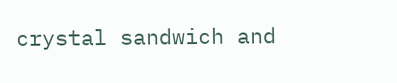crystal sandwich and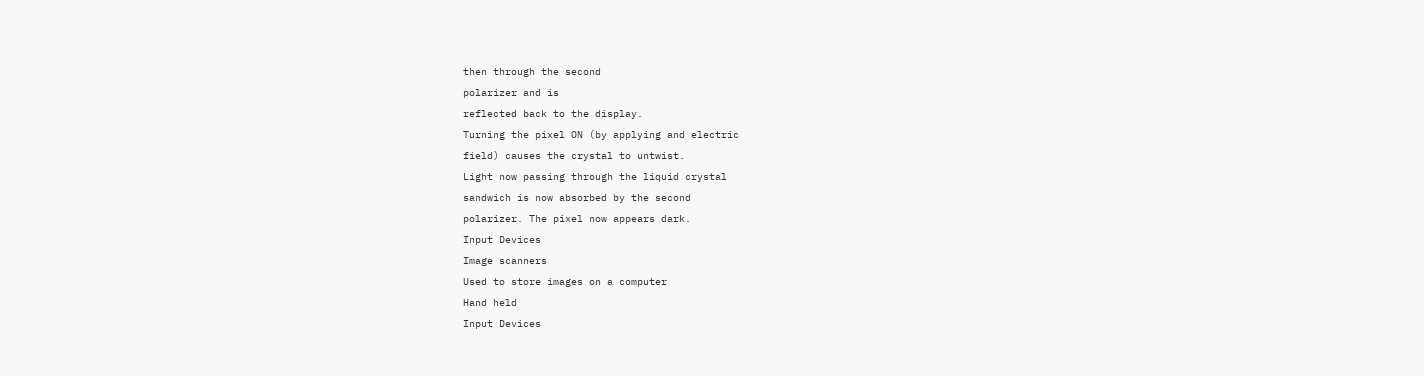then through the second
polarizer and is
reflected back to the display.
Turning the pixel ON (by applying and electric
field) causes the crystal to untwist.
Light now passing through the liquid crystal
sandwich is now absorbed by the second
polarizer. The pixel now appears dark.
Input Devices
Image scanners
Used to store images on a computer
Hand held
Input Devices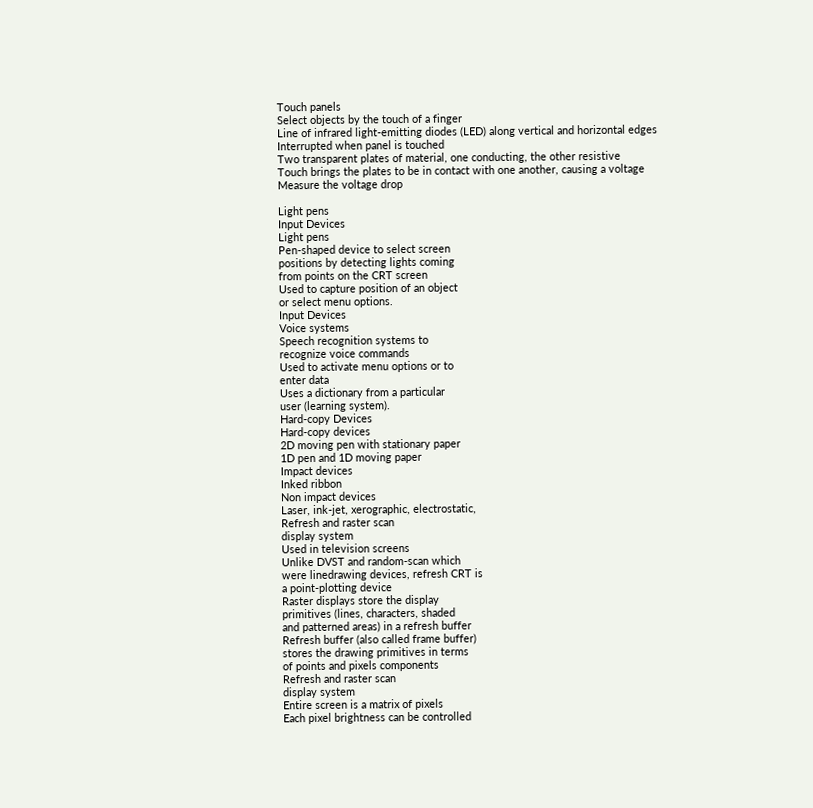Touch panels
Select objects by the touch of a finger
Line of infrared light-emitting diodes (LED) along vertical and horizontal edges
Interrupted when panel is touched
Two transparent plates of material, one conducting, the other resistive
Touch brings the plates to be in contact with one another, causing a voltage
Measure the voltage drop

Light pens
Input Devices
Light pens
Pen-shaped device to select screen
positions by detecting lights coming
from points on the CRT screen
Used to capture position of an object
or select menu options.
Input Devices
Voice systems
Speech recognition systems to
recognize voice commands
Used to activate menu options or to
enter data
Uses a dictionary from a particular
user (learning system).
Hard-copy Devices
Hard-copy devices
2D moving pen with stationary paper
1D pen and 1D moving paper
Impact devices
Inked ribbon
Non impact devices
Laser, ink-jet, xerographic, electrostatic,
Refresh and raster scan
display system
Used in television screens
Unlike DVST and random-scan which
were linedrawing devices, refresh CRT is
a point-plotting device
Raster displays store the display
primitives (lines, characters, shaded
and patterned areas) in a refresh buffer
Refresh buffer (also called frame buffer)
stores the drawing primitives in terms
of points and pixels components
Refresh and raster scan
display system
Entire screen is a matrix of pixels
Each pixel brightness can be controlled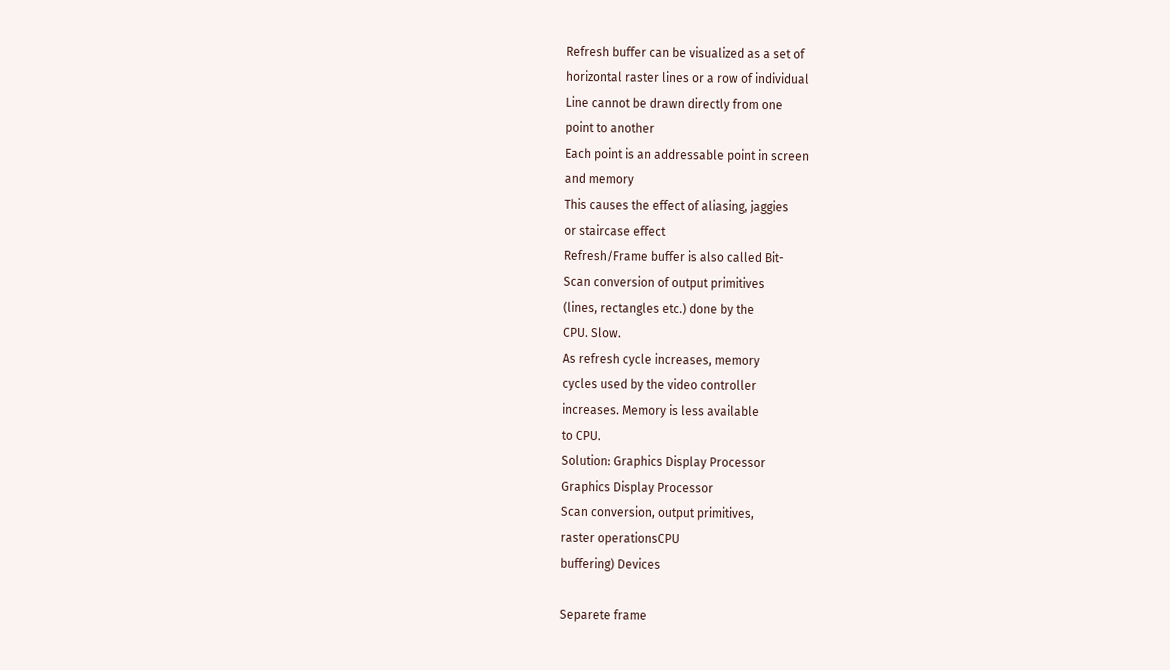Refresh buffer can be visualized as a set of
horizontal raster lines or a row of individual
Line cannot be drawn directly from one
point to another
Each point is an addressable point in screen
and memory
This causes the effect of aliasing, jaggies
or staircase effect
Refresh/Frame buffer is also called Bit-
Scan conversion of output primitives
(lines, rectangles etc.) done by the
CPU. Slow.
As refresh cycle increases, memory
cycles used by the video controller
increases. Memory is less available
to CPU.
Solution: Graphics Display Processor
Graphics Display Processor
Scan conversion, output primitives,
raster operationsCPU
buffering) Devices

Separete frame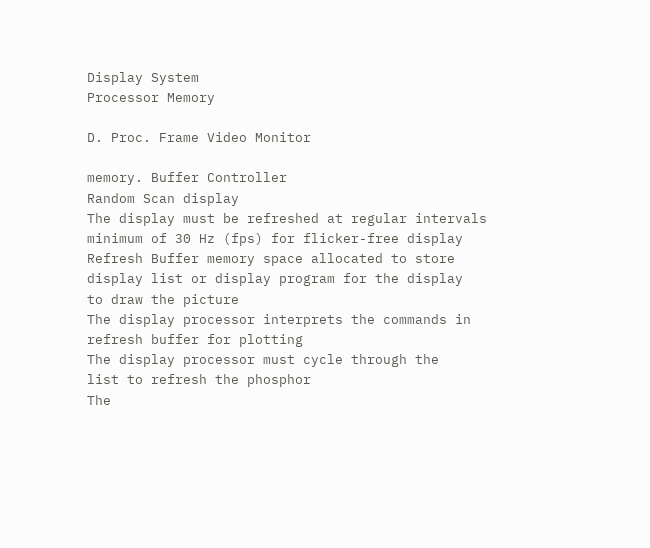Display System
Processor Memory

D. Proc. Frame Video Monitor

memory. Buffer Controller
Random Scan display
The display must be refreshed at regular intervals
minimum of 30 Hz (fps) for flicker-free display
Refresh Buffer memory space allocated to store
display list or display program for the display
to draw the picture
The display processor interprets the commands in
refresh buffer for plotting
The display processor must cycle through the
list to refresh the phosphor
The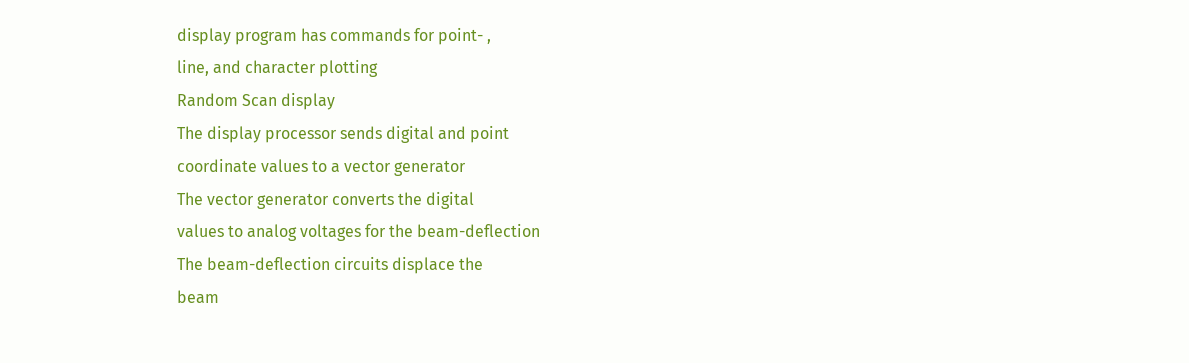display program has commands for point- ,
line, and character plotting
Random Scan display
The display processor sends digital and point
coordinate values to a vector generator
The vector generator converts the digital
values to analog voltages for the beam-deflection
The beam-deflection circuits displace the
beam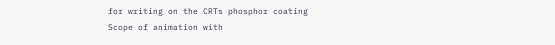for writing on the CRTs phosphor coating
Scope of animation with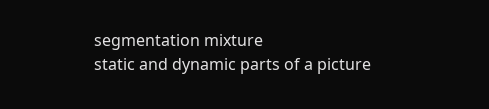segmentation mixture
static and dynamic parts of a picture